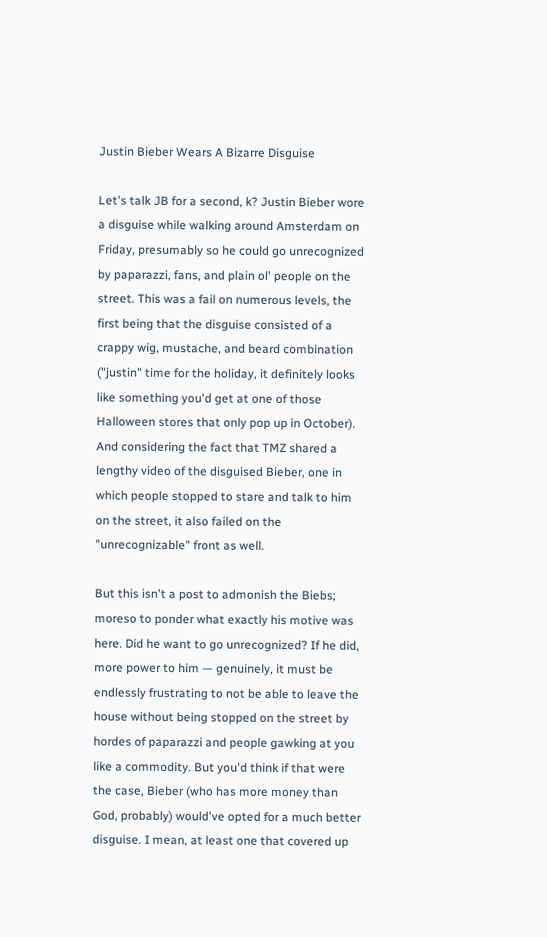Justin Bieber Wears A Bizarre Disguise

Let's talk JB for a second, k? Justin Bieber wore a disguise while walking around Amsterdam on Friday, presumably so he could go unrecognized by paparazzi, fans, and plain ol' people on the street. This was a fail on numerous levels, the first being that the disguise consisted of a crappy wig, mustache, and beard combination ("justin" time for the holiday, it definitely looks like something you'd get at one of those Halloween stores that only pop up in October). And considering the fact that TMZ shared a lengthy video of the disguised Bieber, one in which people stopped to stare and talk to him on the street, it also failed on the "unrecognizable" front as well.

But this isn't a post to admonish the Biebs; moreso to ponder what exactly his motive was here. Did he want to go unrecognized? If he did, more power to him — genuinely, it must be endlessly frustrating to not be able to leave the house without being stopped on the street by hordes of paparazzi and people gawking at you like a commodity. But you'd think if that were the case, Bieber (who has more money than God, probably) would've opted for a much better disguise. I mean, at least one that covered up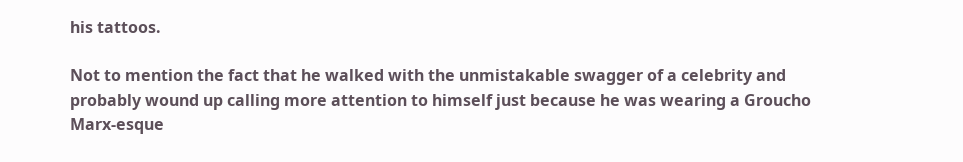his tattoos.

Not to mention the fact that he walked with the unmistakable swagger of a celebrity and probably wound up calling more attention to himself just because he was wearing a Groucho Marx-esque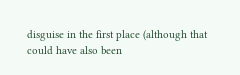disguise in the first place (although that could have also been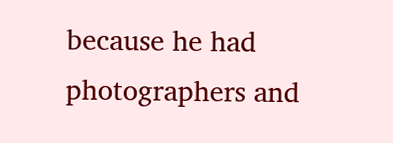because he had photographers and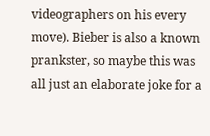videographers on his every move). Bieber is also a known prankster, so maybe this was all just an elaborate joke for a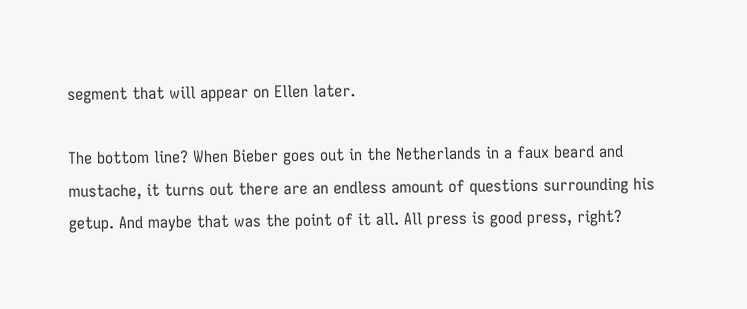segment that will appear on Ellen later.

The bottom line? When Bieber goes out in the Netherlands in a faux beard and mustache, it turns out there are an endless amount of questions surrounding his getup. And maybe that was the point of it all. All press is good press, right?